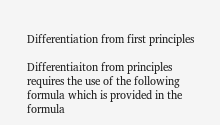Differentiation from first principles

Differentiaiton from principles requires the use of the following formula which is provided in the formula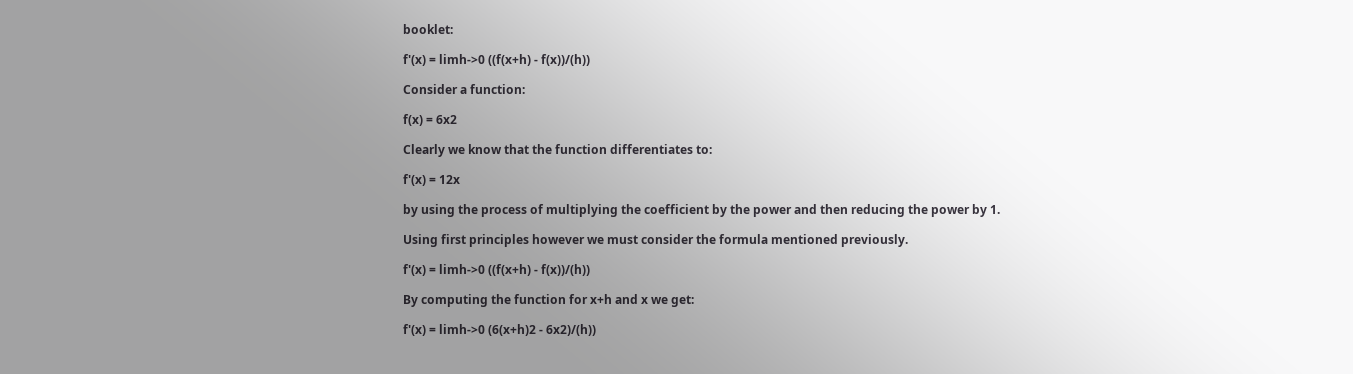booklet:

f'(x) = limh->0 ((f(x+h) - f(x))/(h))

Consider a function:

f(x) = 6x2

Clearly we know that the function differentiates to:

f'(x) = 12x

by using the process of multiplying the coefficient by the power and then reducing the power by 1.

Using first principles however we must consider the formula mentioned previously.

f'(x) = limh->0 ((f(x+h) - f(x))/(h))

By computing the function for x+h and x we get:

f'(x) = limh->0 (6(x+h)2 - 6x2)/(h))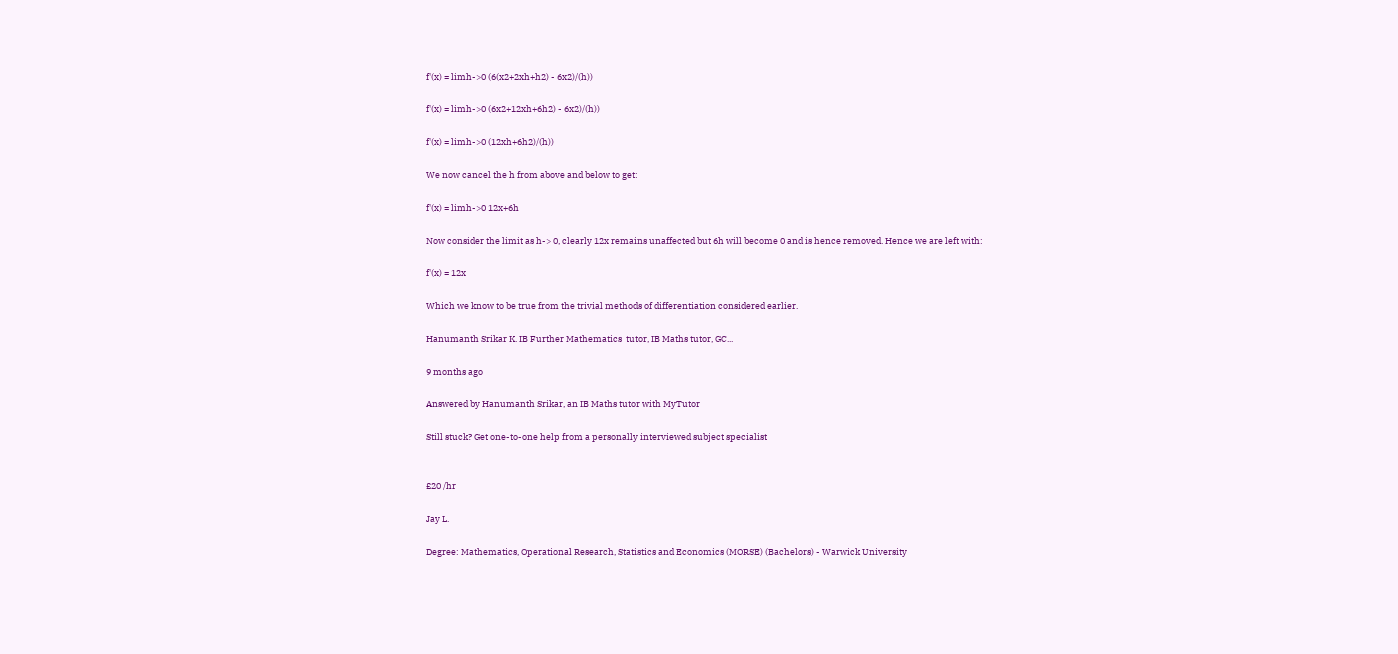f'(x) = limh->0 (6(x2+2xh+h2) - 6x2)/(h))

f'(x) = limh->0 (6x2+12xh+6h2) - 6x2)/(h))

f'(x) = limh->0 (12xh+6h2)/(h))

We now cancel the h from above and below to get:

f'(x) = limh->0 12x+6h

Now consider the limit as h-> 0, clearly 12x remains unaffected but 6h will become 0 and is hence removed. Hence we are left with:

f'(x) = 12x

Which we know to be true from the trivial methods of differentiation considered earlier.

Hanumanth Srikar K. IB Further Mathematics  tutor, IB Maths tutor, GC...

9 months ago

Answered by Hanumanth Srikar, an IB Maths tutor with MyTutor

Still stuck? Get one-to-one help from a personally interviewed subject specialist


£20 /hr

Jay L.

Degree: Mathematics, Operational Research, Statistics and Economics (MORSE) (Bachelors) - Warwick University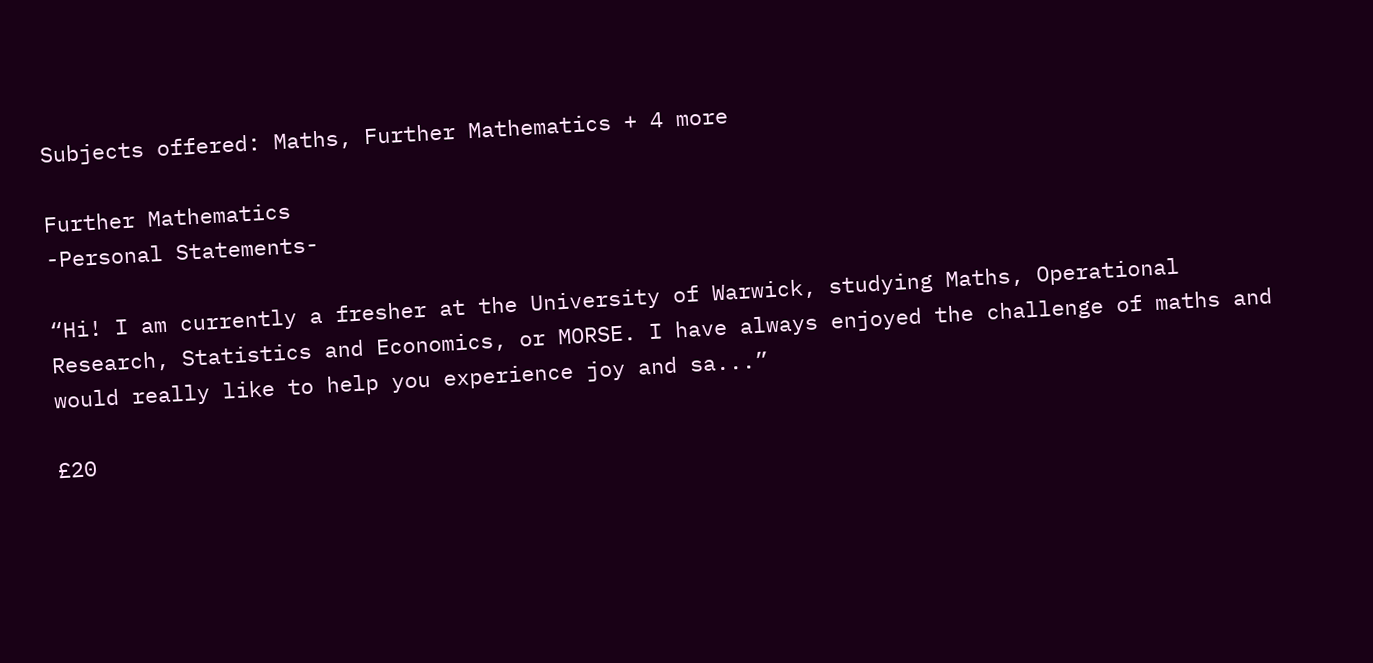Subjects offered: Maths, Further Mathematics + 4 more

Further Mathematics
-Personal Statements-

“Hi! I am currently a fresher at the University of Warwick, studying Maths, Operational Research, Statistics and Economics, or MORSE. I have always enjoyed the challenge of maths and would really like to help you experience joy and sa...”

£20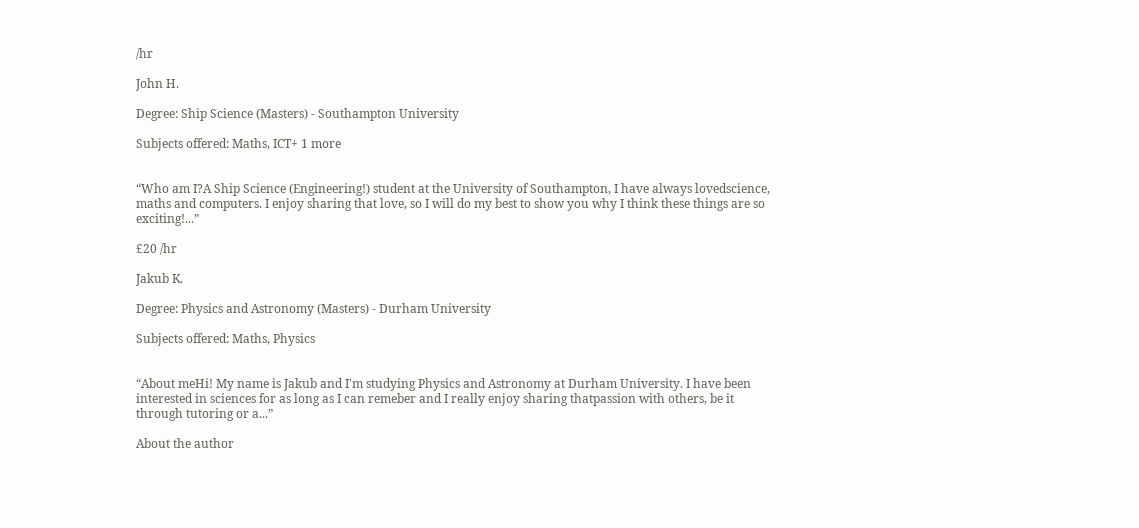/hr

John H.

Degree: Ship Science (Masters) - Southampton University

Subjects offered: Maths, ICT+ 1 more


“Who am I?A Ship Science (Engineering!) student at the University of Southampton, I have always lovedscience, maths and computers. I enjoy sharing that love, so I will do my best to show you why I think these things are so exciting!...”

£20 /hr

Jakub K.

Degree: Physics and Astronomy (Masters) - Durham University

Subjects offered: Maths, Physics


“About meHi! My name is Jakub and I'm studying Physics and Astronomy at Durham University. I have been interested in sciences for as long as I can remeber and I really enjoy sharing thatpassion with others, be it through tutoring or a...”

About the author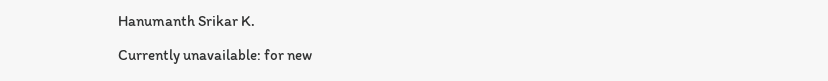Hanumanth Srikar K.

Currently unavailable: for new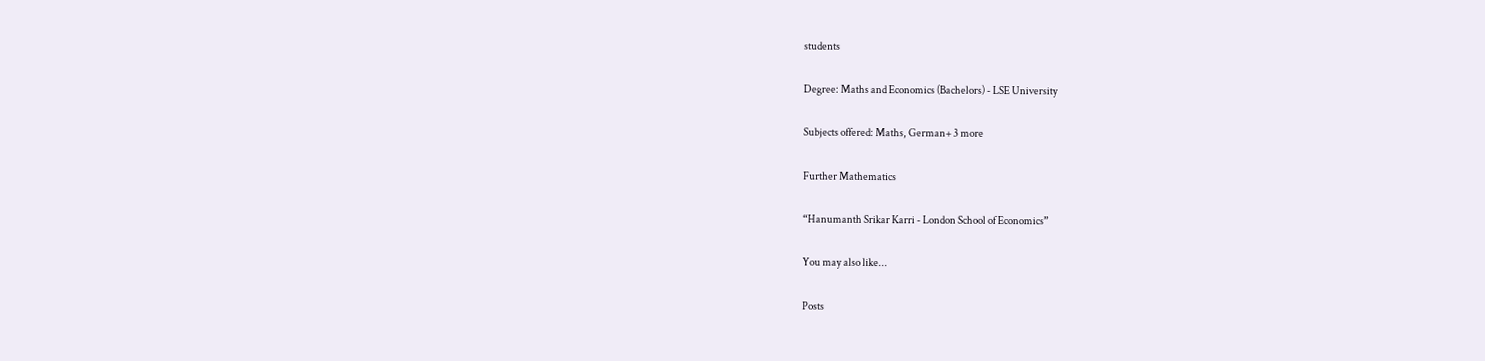students

Degree: Maths and Economics (Bachelors) - LSE University

Subjects offered: Maths, German+ 3 more

Further Mathematics

“Hanumanth Srikar Karri - London School of Economics”

You may also like...

Posts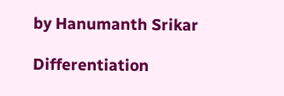by Hanumanth Srikar

Differentiation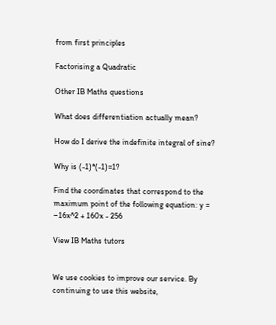from first principles

Factorising a Quadratic

Other IB Maths questions

What does differentiation actually mean?

How do I derive the indefinite integral of sine?

Why is (-1)*(-1)=1?

Find the coordinates that correspond to the maximum point of the following equation: y = −16x^2 + 160x - 256

View IB Maths tutors


We use cookies to improve our service. By continuing to use this website,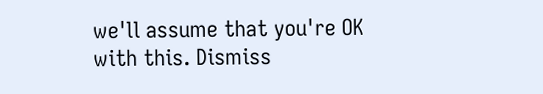we'll assume that you're OK with this. Dismiss